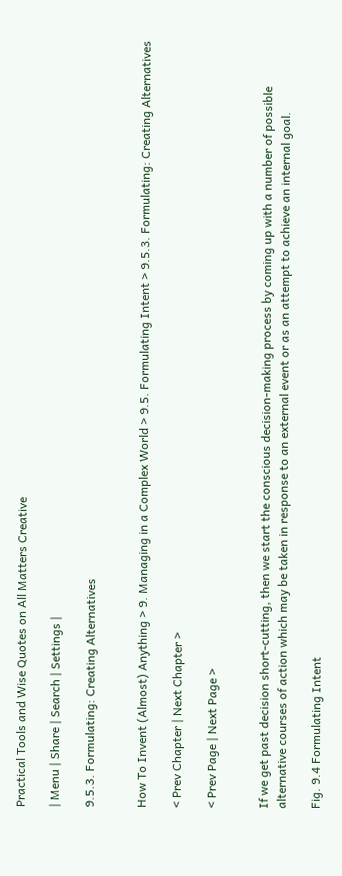Practical Tools and Wise Quotes on All Matters Creative

| Menu | Share | Search | Settings |

9.5.3. Formulating: Creating Alternatives


How To Invent (Almost) Anything > 9. Managing in a Complex World > 9.5. Formulating Intent > 9.5.3. Formulating: Creating Alternatives

< Prev Chapter | Next Chapter >

< Prev Page | Next Page >


If we get past decision short-cutting, then we start the conscious decision-making process by coming up with a number of possible alternative courses of action which may be taken in response to an external event or as an attempt to achieve an internal goal.

Fig. 9.4 Formulating Intent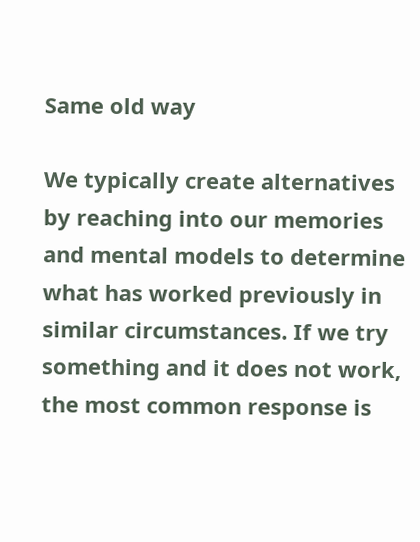Same old way

We typically create alternatives by reaching into our memories and mental models to determine what has worked previously in similar circumstances. If we try something and it does not work, the most common response is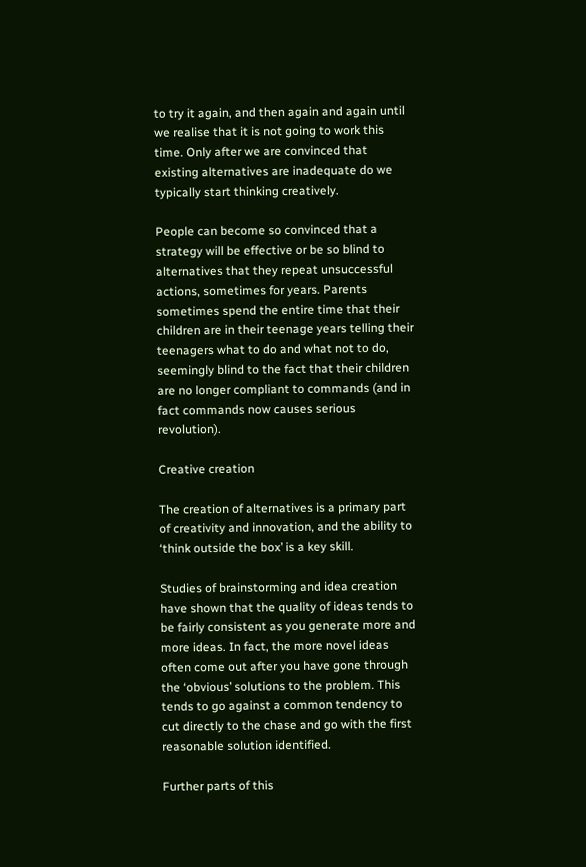to try it again, and then again and again until we realise that it is not going to work this time. Only after we are convinced that existing alternatives are inadequate do we typically start thinking creatively.

People can become so convinced that a strategy will be effective or be so blind to alternatives that they repeat unsuccessful actions, sometimes for years. Parents sometimes spend the entire time that their children are in their teenage years telling their teenagers what to do and what not to do, seemingly blind to the fact that their children are no longer compliant to commands (and in fact commands now causes serious revolution).

Creative creation

The creation of alternatives is a primary part of creativity and innovation, and the ability to ‘think outside the box’ is a key skill.

Studies of brainstorming and idea creation have shown that the quality of ideas tends to be fairly consistent as you generate more and more ideas. In fact, the more novel ideas often come out after you have gone through the ‘obvious’ solutions to the problem. This tends to go against a common tendency to cut directly to the chase and go with the first reasonable solution identified.

Further parts of this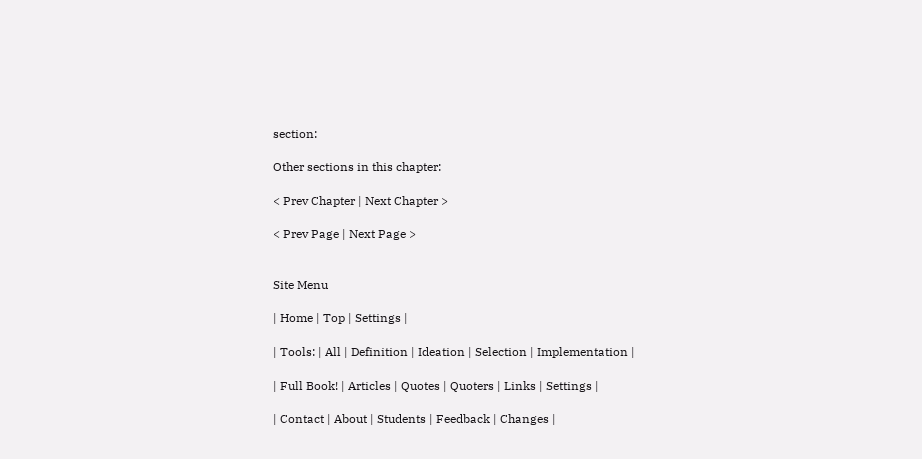section:

Other sections in this chapter:

< Prev Chapter | Next Chapter >

< Prev Page | Next Page >


Site Menu

| Home | Top | Settings |

| Tools: | All | Definition | Ideation | Selection | Implementation |

| Full Book! | Articles | Quotes | Quoters | Links | Settings |

| Contact | About | Students | Feedback | Changes |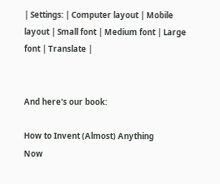| Settings: | Computer layout | Mobile layout | Small font | Medium font | Large font | Translate |


And here's our book:

How to Invent (Almost) Anything
Now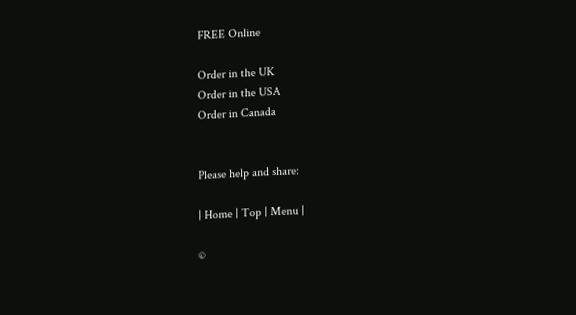FREE Online

Order in the UK
Order in the USA
Order in Canada


Please help and share:

| Home | Top | Menu |

©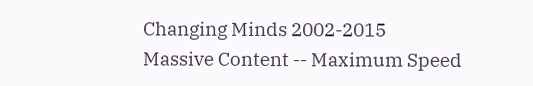Changing Minds 2002-2015
Massive Content -- Maximum Speed